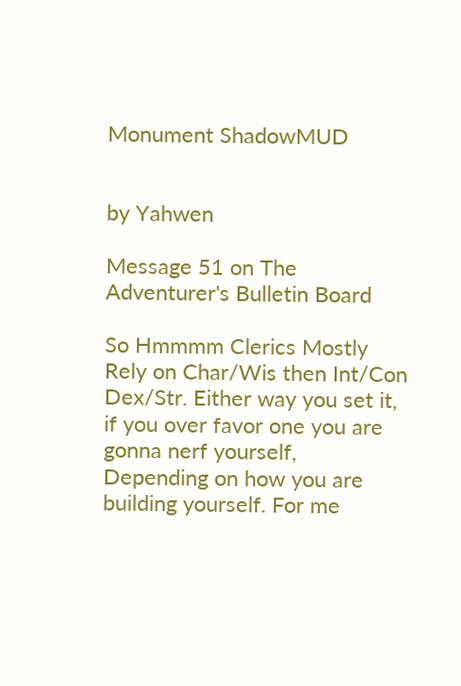Monument ShadowMUD


by Yahwen

Message 51 on The Adventurer's Bulletin Board

So Hmmmm Clerics Mostly Rely on Char/Wis then Int/Con Dex/Str. Either way you set it, if you over favor one you are gonna nerf yourself, Depending on how you are building yourself. For me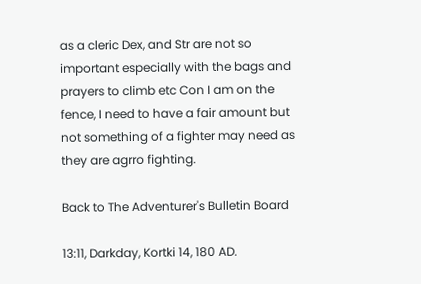as a cleric Dex, and Str are not so important especially with the bags and prayers to climb etc Con I am on the fence, I need to have a fair amount but not something of a fighter may need as they are agrro fighting.

Back to The Adventurer's Bulletin Board

13:11, Darkday, Kortki 14, 180 AD.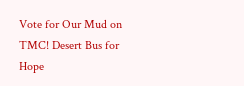Vote for Our Mud on TMC! Desert Bus for Hope